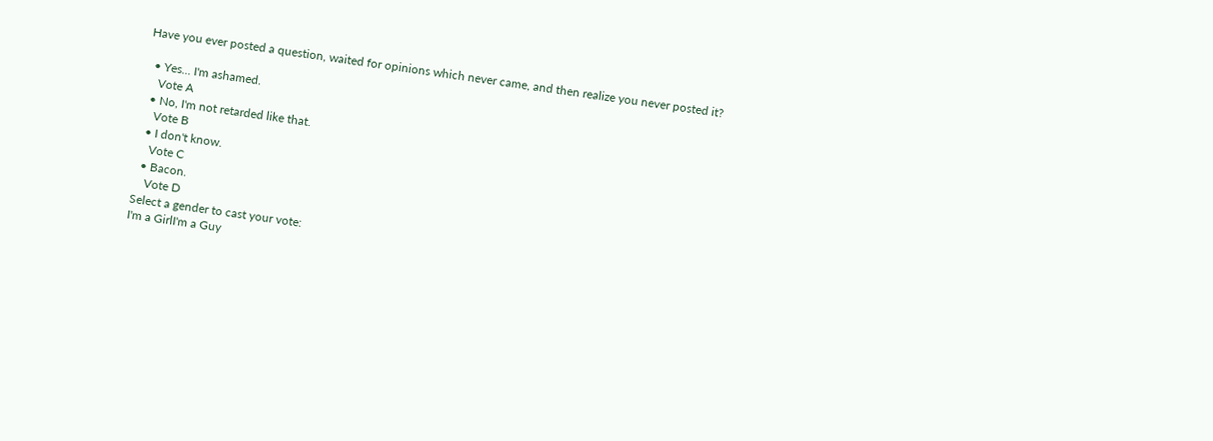Have you ever posted a question, waited for opinions which never came, and then realize you never posted it?

  • Yes... I'm ashamed.
    Vote A
  • No, I'm not retarded like that.
    Vote B
  • I don't know.
    Vote C
  • Bacon.
    Vote D
Select a gender to cast your vote:
I'm a GirlI'm a Guy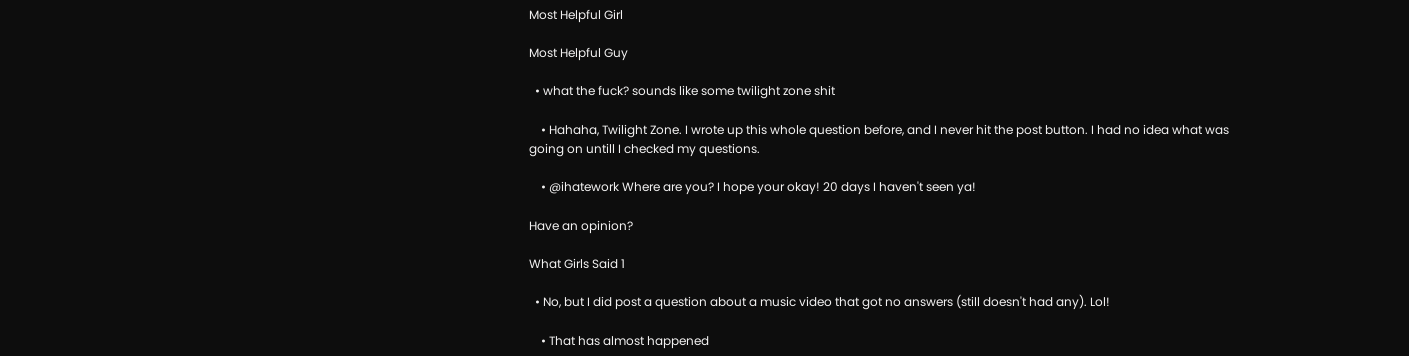Most Helpful Girl

Most Helpful Guy

  • what the fuck? sounds like some twilight zone shit

    • Hahaha, Twilight Zone. I wrote up this whole question before, and I never hit the post button. I had no idea what was going on untill I checked my questions.

    • @ihatework Where are you? I hope your okay! 20 days I haven't seen ya!

Have an opinion?

What Girls Said 1

  • No, but I did post a question about a music video that got no answers (still doesn't had any). Lol!

    • That has almost happened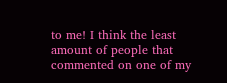to me! I think the least amount of people that commented on one of my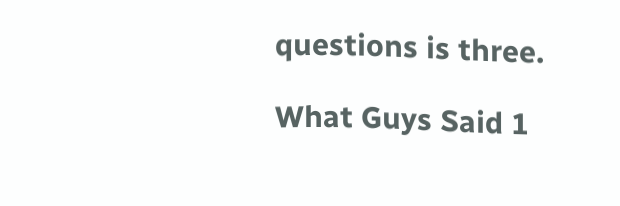questions is three.

What Guys Said 1